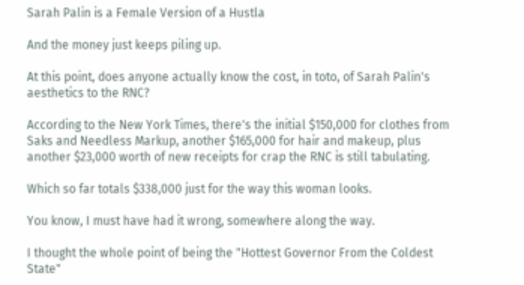Sarah Palin is a Female Version of a Hustla

And the money just keeps piling up.

At this point, does anyone actually know the cost, in toto, of Sarah Palin's aesthetics to the RNC?

According to the New York Times, there's the initial $150,000 for clothes from Saks and Needless Markup, another $165,000 for hair and makeup, plus another $23,000 worth of new receipts for crap the RNC is still tabulating.

Which so far totals $338,000 just for the way this woman looks.

You know, I must have had it wrong, somewhere along the way.

I thought the whole point of being the "Hottest Governor From the Coldest State"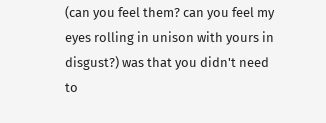(can you feel them? can you feel my eyes rolling in unison with yours in disgust?) was that you didn't need to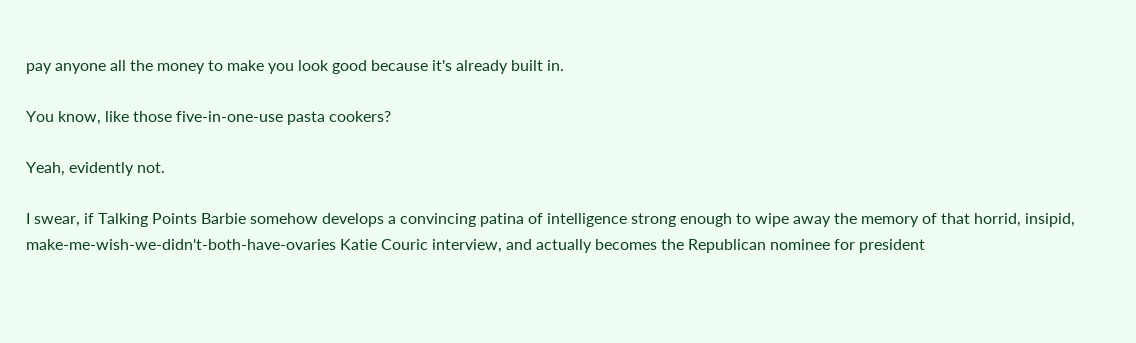pay anyone all the money to make you look good because it's already built in.

You know, like those five-in-one-use pasta cookers?

Yeah, evidently not.

I swear, if Talking Points Barbie somehow develops a convincing patina of intelligence strong enough to wipe away the memory of that horrid, insipid, make-me-wish-we-didn't-both-have-ovaries Katie Couric interview, and actually becomes the Republican nominee for president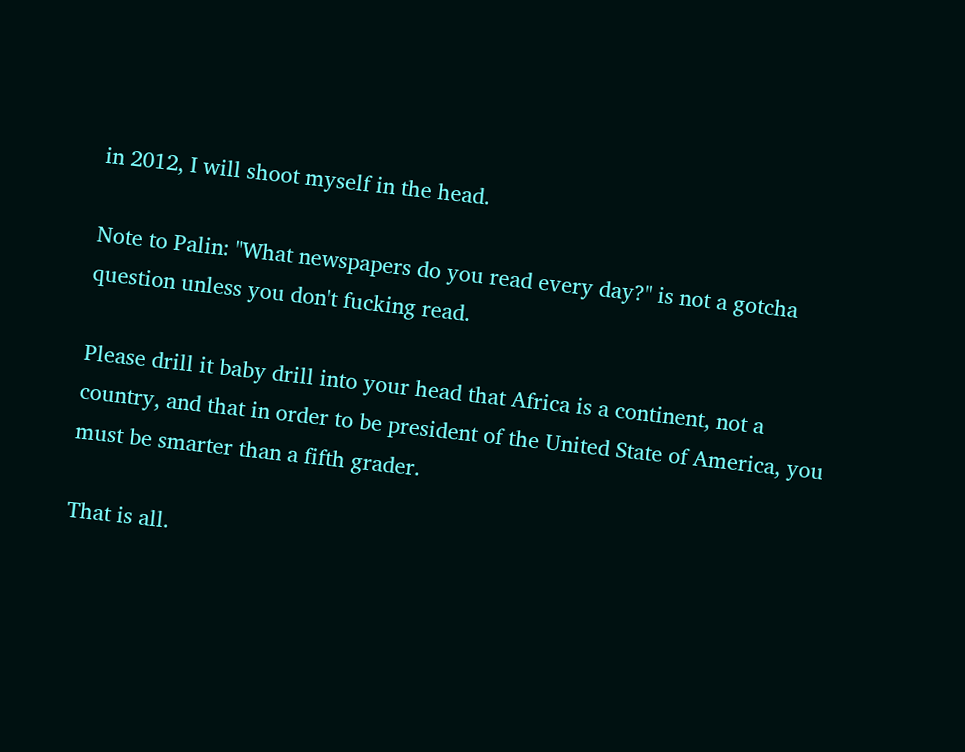in 2012, I will shoot myself in the head.

Note to Palin: "What newspapers do you read every day?" is not a gotcha question unless you don't fucking read.

Please drill it baby drill into your head that Africa is a continent, not a country, and that in order to be president of the United State of America, you must be smarter than a fifth grader.

That is all.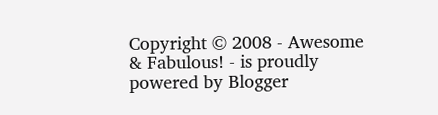Copyright © 2008 - Awesome & Fabulous! - is proudly powered by Blogger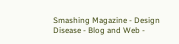Smashing Magazine - Design Disease - Blog and Web -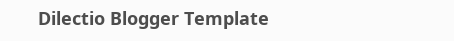Dilectio Blogger Template